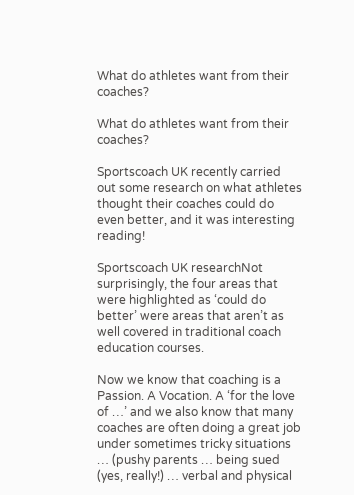What do athletes want from their coaches?

What do athletes want from their coaches?

Sportscoach UK recently carried out some research on what athletes thought their coaches could do even better, and it was interesting reading!

Sportscoach UK researchNot surprisingly, the four areas that were highlighted as ‘could do better’ were areas that aren’t as well covered in traditional coach education courses.

Now we know that coaching is a Passion. A Vocation. A ‘for the love of …’ and we also know that many coaches are often doing a great job under sometimes tricky situations … (pushy parents … being sued (yes, really!) … verbal and physical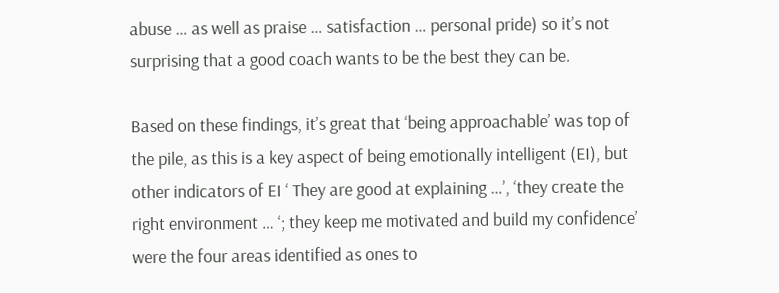abuse … as well as praise … satisfaction … personal pride) so it’s not surprising that a good coach wants to be the best they can be.

Based on these findings, it’s great that ‘being approachable’ was top of the pile, as this is a key aspect of being emotionally intelligent (EI), but other indicators of EI ‘ They are good at explaining …’, ‘they create the right environment … ‘; they keep me motivated and build my confidence’ were the four areas identified as ones to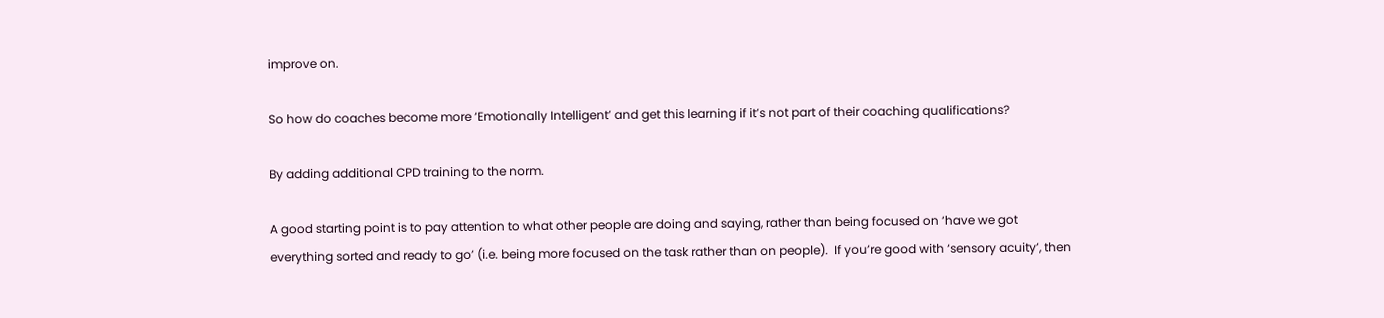improve on.

So how do coaches become more ‘Emotionally Intelligent’ and get this learning if it’s not part of their coaching qualifications?

By adding additional CPD training to the norm.

A good starting point is to pay attention to what other people are doing and saying, rather than being focused on ‘have we got everything sorted and ready to go’ (i.e. being more focused on the task rather than on people).  If you’re good with ‘sensory acuity’, then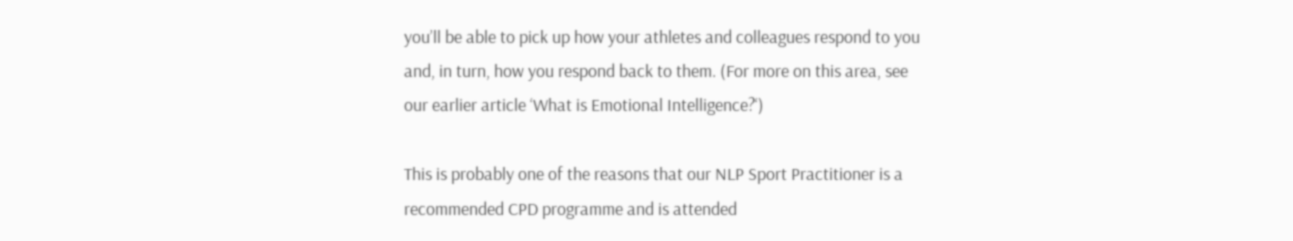you’ll be able to pick up how your athletes and colleagues respond to you and, in turn, how you respond back to them. (For more on this area, see our earlier article ‘What is Emotional Intelligence?‘)

This is probably one of the reasons that our NLP Sport Practitioner is a recommended CPD programme and is attended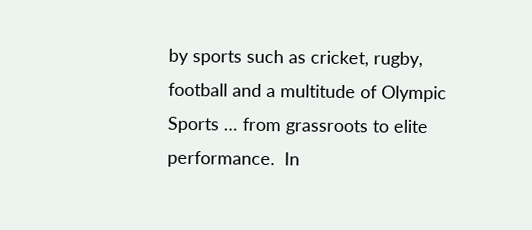by sports such as cricket, rugby, football and a multitude of Olympic Sports … from grassroots to elite performance.  In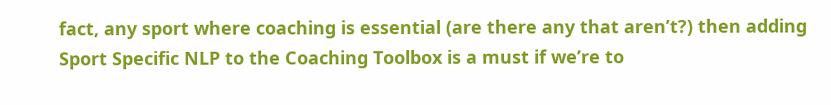fact, any sport where coaching is essential (are there any that aren’t?) then adding Sport Specific NLP to the Coaching Toolbox is a must if we’re to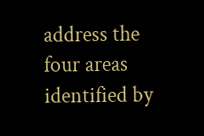address the four areas identified by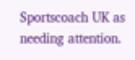Sportscoach UK as needing attention.